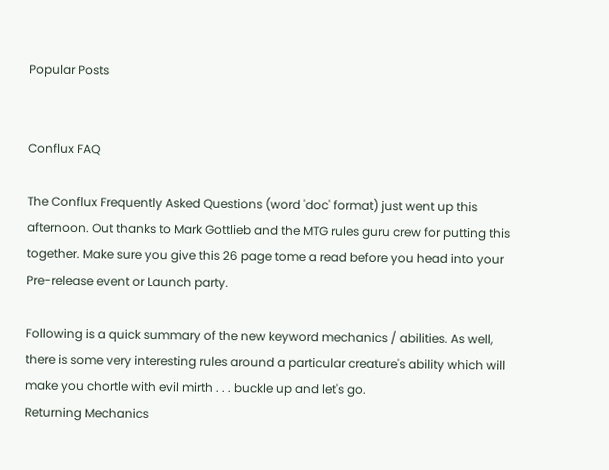Popular Posts


Conflux FAQ

The Conflux Frequently Asked Questions (word 'doc' format) just went up this afternoon. Out thanks to Mark Gottlieb and the MTG rules guru crew for putting this together. Make sure you give this 26 page tome a read before you head into your Pre-release event or Launch party.

Following is a quick summary of the new keyword mechanics / abilities. As well, there is some very interesting rules around a particular creature's ability which will make you chortle with evil mirth . . . buckle up and let's go.
Returning Mechanics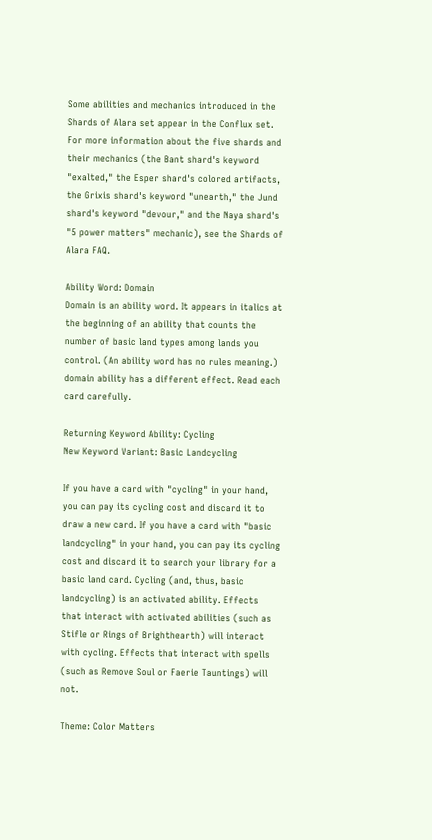Some abilities and mechanics introduced in the Shards of Alara set appear in the Conflux set. For more information about the five shards and their mechanics (the Bant shard's keyword "exalted," the Esper shard's colored artifacts, the Grixis shard's keyword "unearth," the Jund shard's keyword "devour," and the Naya shard's "5 power matters" mechanic), see the Shards of Alara FAQ.

Ability Word: Domain
Domain is an ability word. It appears in italics at the beginning of an ability that counts the number of basic land types among lands you control. (An ability word has no rules meaning.) domain ability has a different effect. Read each card carefully.

Returning Keyword Ability: Cycling
New Keyword Variant: Basic Landcycling

If you have a card with "cycling" in your hand, you can pay its cycling cost and discard it to draw a new card. If you have a card with "basic landcycling" in your hand, you can pay its cycling cost and discard it to search your library for a basic land card. Cycling (and, thus, basic landcycling) is an activated ability. Effects that interact with activated abilities (such as Stifle or Rings of Brighthearth) will interact with cycling. Effects that interact with spells (such as Remove Soul or Faerie Tauntings) will not.

Theme: Color Matters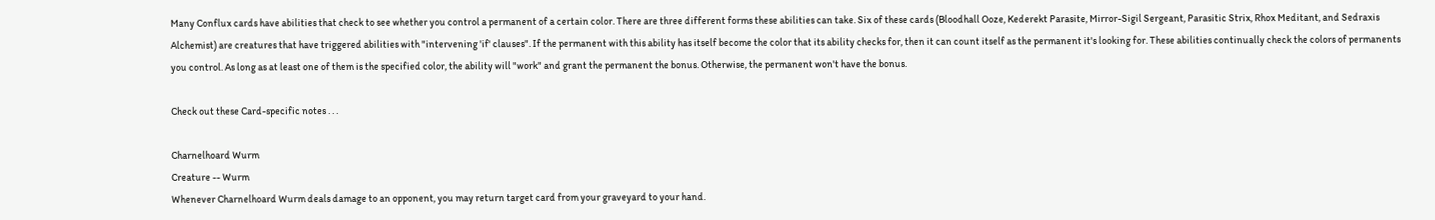Many Conflux cards have abilities that check to see whether you control a permanent of a certain color. There are three different forms these abilities can take. Six of these cards (Bloodhall Ooze, Kederekt Parasite, Mirror-Sigil Sergeant, Parasitic Strix, Rhox Meditant, and Sedraxis Alchemist) are creatures that have triggered abilities with "intervening 'if' clauses". If the permanent with this ability has itself become the color that its ability checks for, then it can count itself as the permanent it's looking for. These abilities continually check the colors of permanents you control. As long as at least one of them is the specified color, the ability will "work" and grant the permanent the bonus. Otherwise, the permanent won't have the bonus.

Check out these Card-specific notes . . .

Charnelhoard Wurm
Creature -- Wurm
Whenever Charnelhoard Wurm deals damage to an opponent, you may return target card from your graveyard to your hand.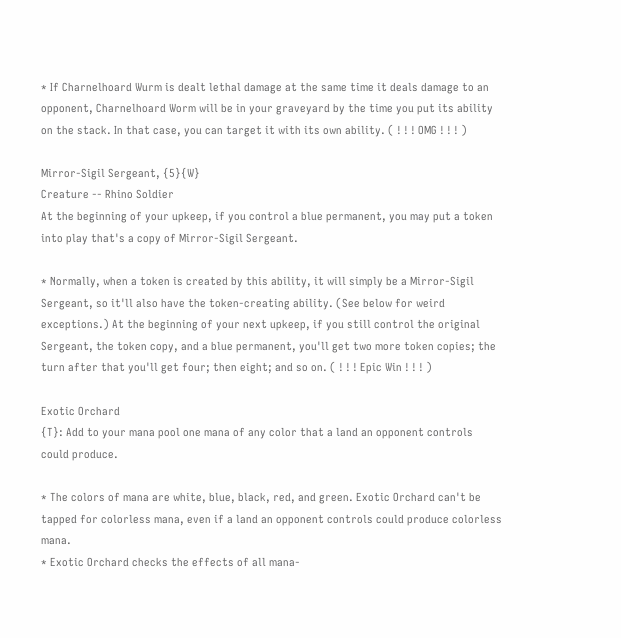* If Charnelhoard Wurm is dealt lethal damage at the same time it deals damage to an opponent, Charnelhoard Worm will be in your graveyard by the time you put its ability on the stack. In that case, you can target it with its own ability. ( ! ! ! OMG ! ! ! )

Mirror-Sigil Sergeant, {5}{W}
Creature -- Rhino Soldier
At the beginning of your upkeep, if you control a blue permanent, you may put a token into play that's a copy of Mirror-Sigil Sergeant.

* Normally, when a token is created by this ability, it will simply be a Mirror-Sigil Sergeant, so it'll also have the token-creating ability. (See below for weird exceptions.) At the beginning of your next upkeep, if you still control the original Sergeant, the token copy, and a blue permanent, you'll get two more token copies; the turn after that you'll get four; then eight; and so on. ( ! ! ! Epic Win ! ! ! )

Exotic Orchard
{T}: Add to your mana pool one mana of any color that a land an opponent controls could produce.

* The colors of mana are white, blue, black, red, and green. Exotic Orchard can't be tapped for colorless mana, even if a land an opponent controls could produce colorless mana.
* Exotic Orchard checks the effects of all mana-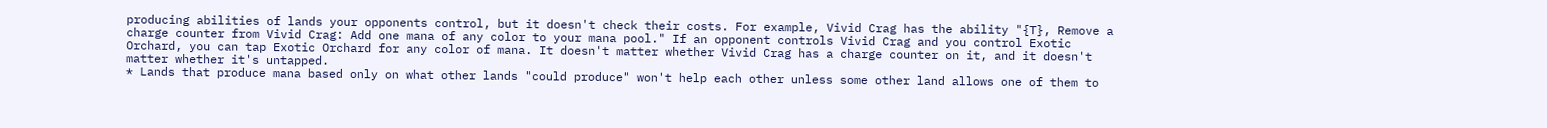producing abilities of lands your opponents control, but it doesn't check their costs. For example, Vivid Crag has the ability "{T}, Remove a charge counter from Vivid Crag: Add one mana of any color to your mana pool." If an opponent controls Vivid Crag and you control Exotic Orchard, you can tap Exotic Orchard for any color of mana. It doesn't matter whether Vivid Crag has a charge counter on it, and it doesn't matter whether it's untapped.
* Lands that produce mana based only on what other lands "could produce" won't help each other unless some other land allows one of them to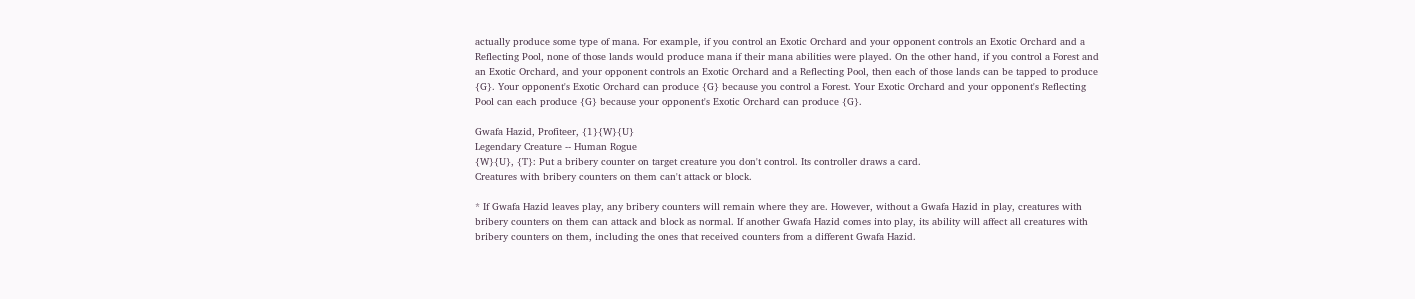actually produce some type of mana. For example, if you control an Exotic Orchard and your opponent controls an Exotic Orchard and a Reflecting Pool, none of those lands would produce mana if their mana abilities were played. On the other hand, if you control a Forest and an Exotic Orchard, and your opponent controls an Exotic Orchard and a Reflecting Pool, then each of those lands can be tapped to produce {G}. Your opponent's Exotic Orchard can produce {G} because you control a Forest. Your Exotic Orchard and your opponent's Reflecting Pool can each produce {G} because your opponent's Exotic Orchard can produce {G}.

Gwafa Hazid, Profiteer, {1}{W}{U}
Legendary Creature -- Human Rogue
{W}{U}, {T}: Put a bribery counter on target creature you don't control. Its controller draws a card.
Creatures with bribery counters on them can't attack or block.

* If Gwafa Hazid leaves play, any bribery counters will remain where they are. However, without a Gwafa Hazid in play, creatures with bribery counters on them can attack and block as normal. If another Gwafa Hazid comes into play, its ability will affect all creatures with bribery counters on them, including the ones that received counters from a different Gwafa Hazid.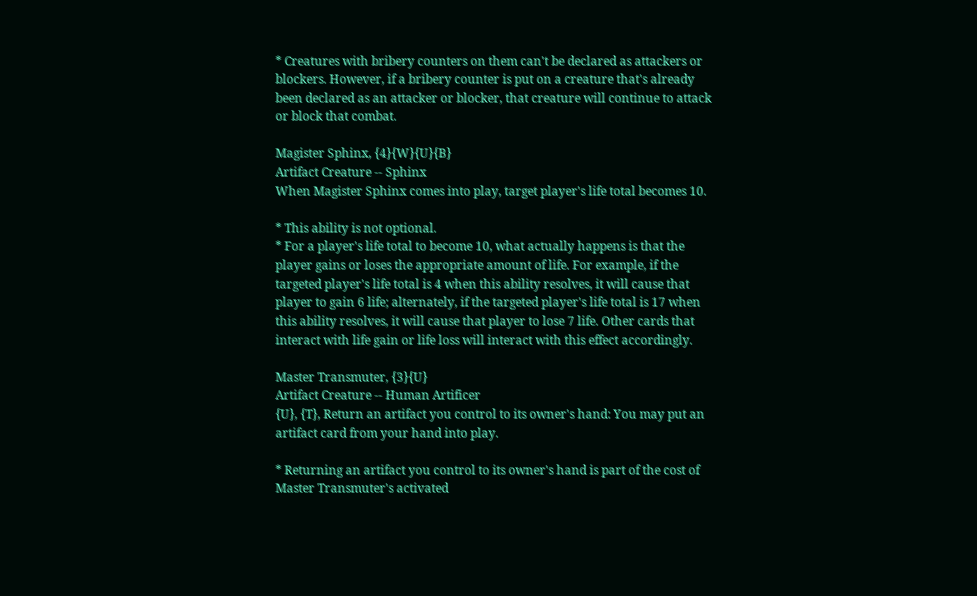* Creatures with bribery counters on them can't be declared as attackers or blockers. However, if a bribery counter is put on a creature that's already been declared as an attacker or blocker, that creature will continue to attack or block that combat.

Magister Sphinx, {4}{W}{U}{B}
Artifact Creature -- Sphinx
When Magister Sphinx comes into play, target player's life total becomes 10.

* This ability is not optional.
* For a player's life total to become 10, what actually happens is that the player gains or loses the appropriate amount of life. For example, if the targeted player's life total is 4 when this ability resolves, it will cause that player to gain 6 life; alternately, if the targeted player's life total is 17 when this ability resolves, it will cause that player to lose 7 life. Other cards that interact with life gain or life loss will interact with this effect accordingly.

Master Transmuter, {3}{U}
Artifact Creature -- Human Artificer
{U}, {T}, Return an artifact you control to its owner's hand: You may put an artifact card from your hand into play.

* Returning an artifact you control to its owner's hand is part of the cost of Master Transmuter's activated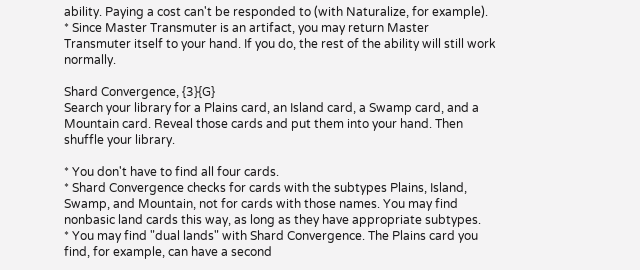ability. Paying a cost can't be responded to (with Naturalize, for example).
* Since Master Transmuter is an artifact, you may return Master Transmuter itself to your hand. If you do, the rest of the ability will still work normally.

Shard Convergence, {3}{G}
Search your library for a Plains card, an Island card, a Swamp card, and a Mountain card. Reveal those cards and put them into your hand. Then shuffle your library.

* You don't have to find all four cards.
* Shard Convergence checks for cards with the subtypes Plains, Island, Swamp, and Mountain, not for cards with those names. You may find nonbasic land cards this way, as long as they have appropriate subtypes.
* You may find "dual lands" with Shard Convergence. The Plains card you find, for example, can have a second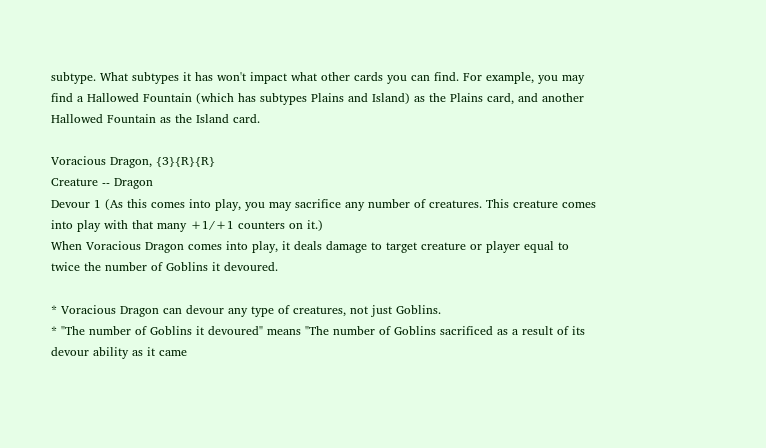subtype. What subtypes it has won't impact what other cards you can find. For example, you may find a Hallowed Fountain (which has subtypes Plains and Island) as the Plains card, and another Hallowed Fountain as the Island card.

Voracious Dragon, {3}{R}{R}
Creature -- Dragon
Devour 1 (As this comes into play, you may sacrifice any number of creatures. This creature comes into play with that many +1/+1 counters on it.)
When Voracious Dragon comes into play, it deals damage to target creature or player equal to twice the number of Goblins it devoured.

* Voracious Dragon can devour any type of creatures, not just Goblins.
* "The number of Goblins it devoured" means "The number of Goblins sacrificed as a result of its devour ability as it came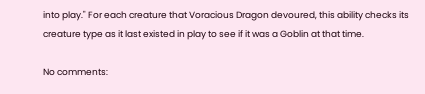into play." For each creature that Voracious Dragon devoured, this ability checks its creature type as it last existed in play to see if it was a Goblin at that time.

No comments: